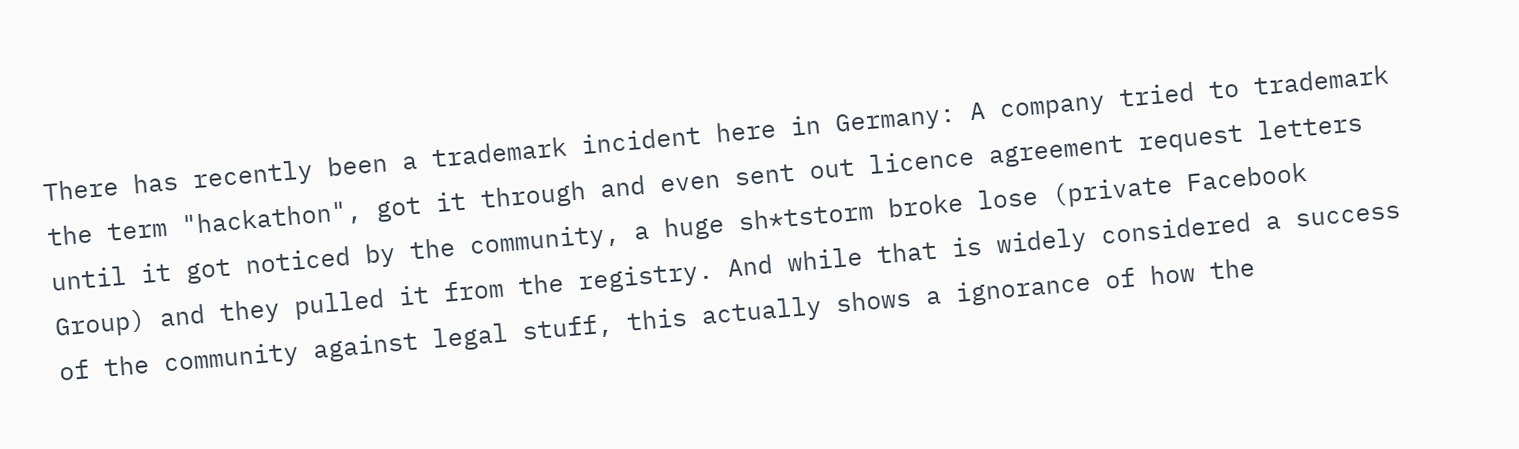There has recently been a trademark incident here in Germany: A company tried to trademark the term "hackathon", got it through and even sent out licence agreement request letters until it got noticed by the community, a huge sh*tstorm broke lose (private Facebook Group) and they pulled it from the registry. And while that is widely considered a success of the community against legal stuff, this actually shows a ignorance of how the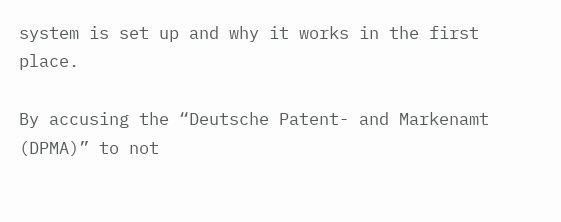system is set up and why it works in the first place.

By accusing the “Deutsche Patent- and Markenamt (DPMA)” to not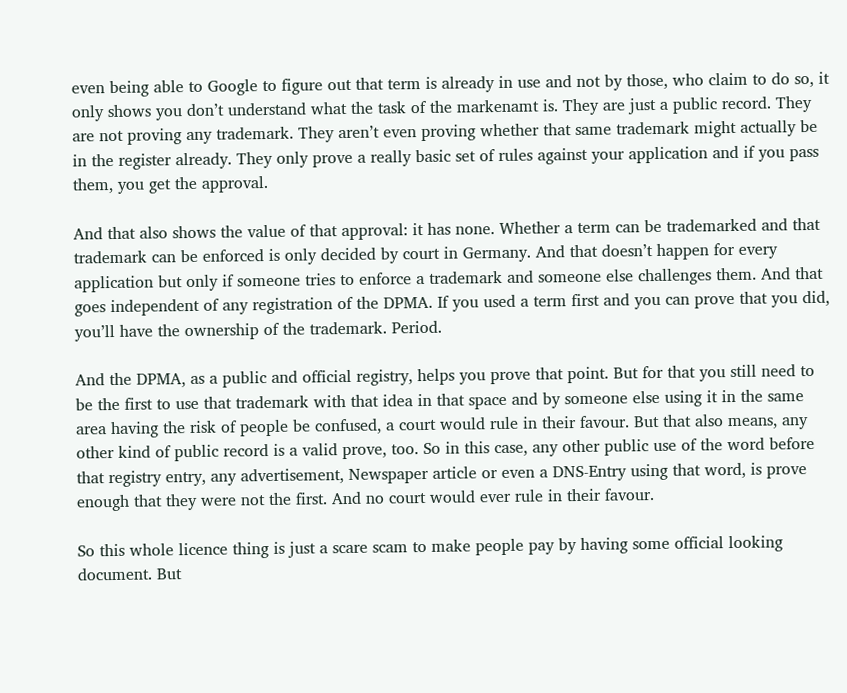even being able to Google to figure out that term is already in use and not by those, who claim to do so, it only shows you don’t understand what the task of the markenamt is. They are just a public record. They are not proving any trademark. They aren’t even proving whether that same trademark might actually be in the register already. They only prove a really basic set of rules against your application and if you pass them, you get the approval.

And that also shows the value of that approval: it has none. Whether a term can be trademarked and that trademark can be enforced is only decided by court in Germany. And that doesn’t happen for every application but only if someone tries to enforce a trademark and someone else challenges them. And that goes independent of any registration of the DPMA. If you used a term first and you can prove that you did, you’ll have the ownership of the trademark. Period.

And the DPMA, as a public and official registry, helps you prove that point. But for that you still need to be the first to use that trademark with that idea in that space and by someone else using it in the same area having the risk of people be confused, a court would rule in their favour. But that also means, any other kind of public record is a valid prove, too. So in this case, any other public use of the word before that registry entry, any advertisement, Newspaper article or even a DNS-Entry using that word, is prove enough that they were not the first. And no court would ever rule in their favour.

So this whole licence thing is just a scare scam to make people pay by having some official looking document. But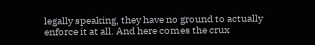legally speaking, they have no ground to actually enforce it at all. And here comes the crux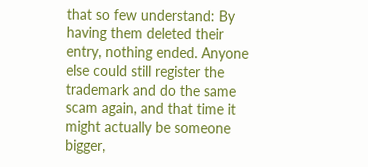that so few understand: By having them deleted their entry, nothing ended. Anyone else could still register the trademark and do the same scam again, and that time it might actually be someone bigger,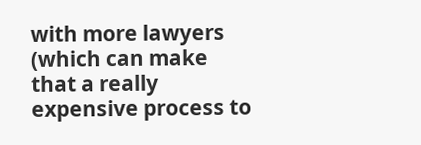with more lawyers (which can make that a really expensive process to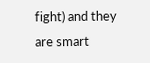fight) and they are smart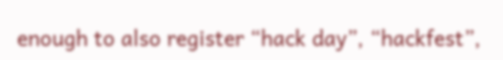enough to also register “hack day”, “hackfest”,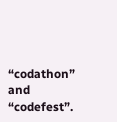“codathon” and “codefest”.